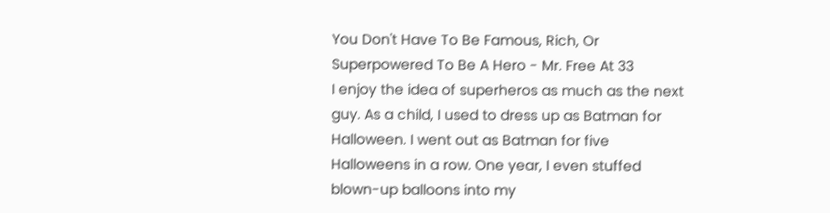You Don't Have To Be Famous, Rich, Or Superpowered To Be A Hero - Mr. Free At 33
I enjoy the idea of superheros as much as the next guy. As a child, I used to dress up as Batman for Halloween. I went out as Batman for five Halloweens in a row. One year, I even stuffed blown-up balloons into my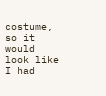costume, so it would look like I had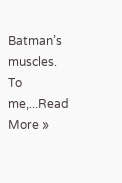Batman’s muscles. To me,...Read More »